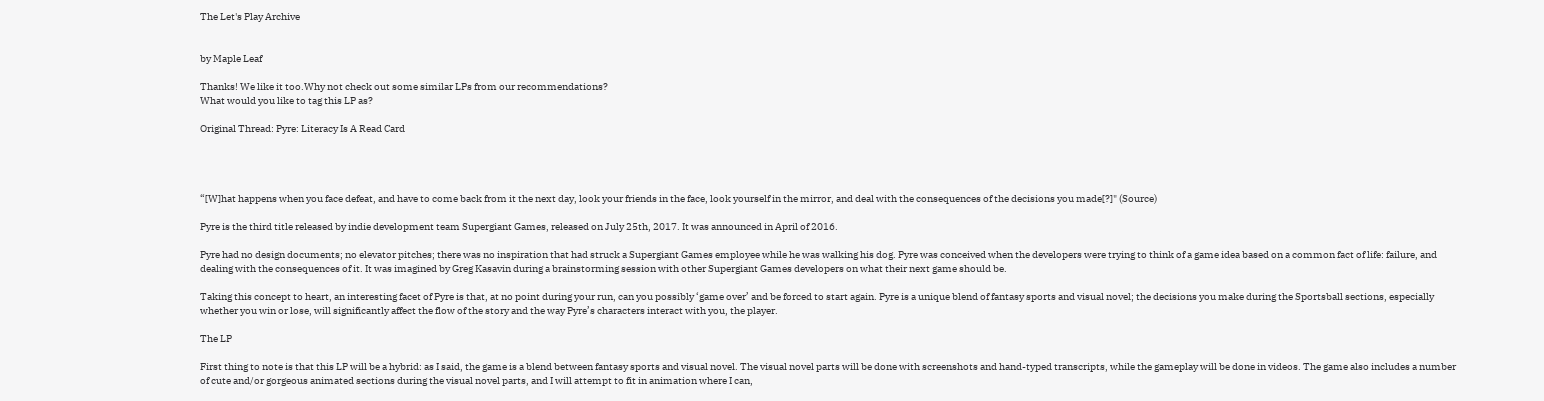The Let's Play Archive


by Maple Leaf

Thanks! We like it too.Why not check out some similar LPs from our recommendations?
What would you like to tag this LP as?

Original Thread: Pyre: Literacy Is A Read Card




“[W]hat happens when you face defeat, and have to come back from it the next day, look your friends in the face, look yourself in the mirror, and deal with the consequences of the decisions you made[?]" (Source)

Pyre is the third title released by indie development team Supergiant Games, released on July 25th, 2017. It was announced in April of 2016.

Pyre had no design documents; no elevator pitches; there was no inspiration that had struck a Supergiant Games employee while he was walking his dog. Pyre was conceived when the developers were trying to think of a game idea based on a common fact of life: failure, and dealing with the consequences of it. It was imagined by Greg Kasavin during a brainstorming session with other Supergiant Games developers on what their next game should be.

Taking this concept to heart, an interesting facet of Pyre is that, at no point during your run, can you possibly ‘game over’ and be forced to start again. Pyre is a unique blend of fantasy sports and visual novel; the decisions you make during the Sportsball sections, especially whether you win or lose, will significantly affect the flow of the story and the way Pyre’s characters interact with you, the player.

The LP

First thing to note is that this LP will be a hybrid: as I said, the game is a blend between fantasy sports and visual novel. The visual novel parts will be done with screenshots and hand-typed transcripts, while the gameplay will be done in videos. The game also includes a number of cute and/or gorgeous animated sections during the visual novel parts, and I will attempt to fit in animation where I can,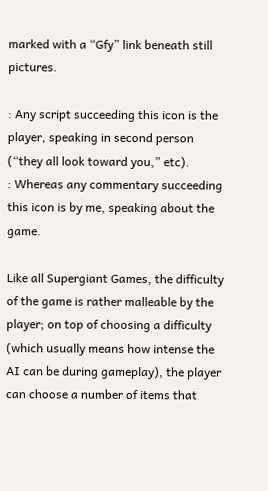marked with a “Gfy” link beneath still pictures.

: Any script succeeding this icon is the player, speaking in second person (“they all look toward you,” etc).
: Whereas any commentary succeeding this icon is by me, speaking about the game.

Like all Supergiant Games, the difficulty of the game is rather malleable by the player; on top of choosing a difficulty (which usually means how intense the AI can be during gameplay), the player can choose a number of items that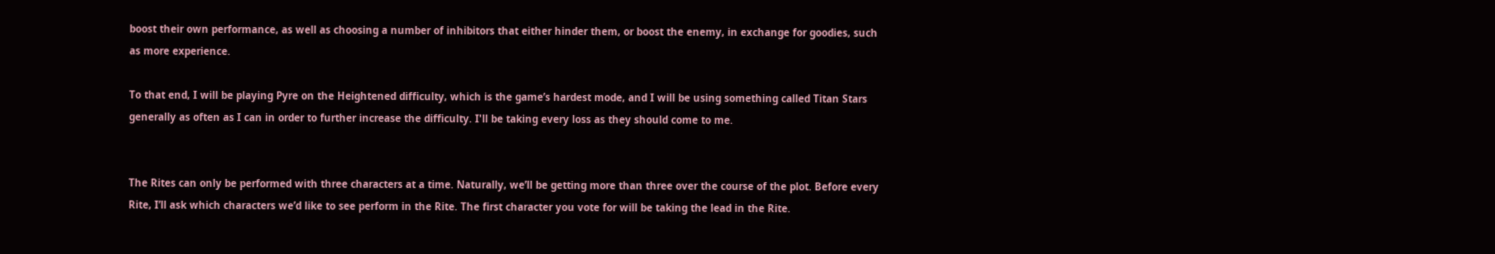boost their own performance, as well as choosing a number of inhibitors that either hinder them, or boost the enemy, in exchange for goodies, such as more experience.

To that end, I will be playing Pyre on the Heightened difficulty, which is the game’s hardest mode, and I will be using something called Titan Stars generally as often as I can in order to further increase the difficulty. I'll be taking every loss as they should come to me.


The Rites can only be performed with three characters at a time. Naturally, we’ll be getting more than three over the course of the plot. Before every Rite, I’ll ask which characters we’d like to see perform in the Rite. The first character you vote for will be taking the lead in the Rite.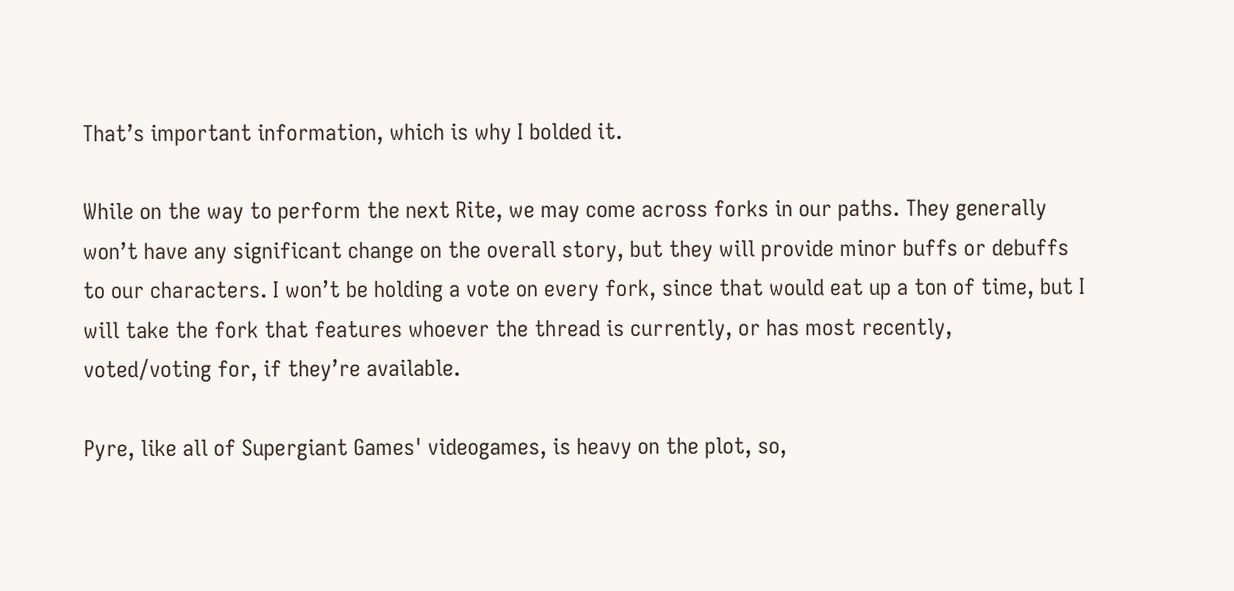That’s important information, which is why I bolded it.

While on the way to perform the next Rite, we may come across forks in our paths. They generally won’t have any significant change on the overall story, but they will provide minor buffs or debuffs to our characters. I won’t be holding a vote on every fork, since that would eat up a ton of time, but I will take the fork that features whoever the thread is currently, or has most recently, voted/voting for, if they’re available.

Pyre, like all of Supergiant Games' videogames, is heavy on the plot, so,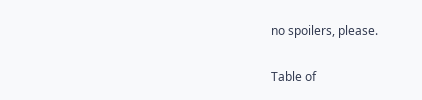no spoilers, please.

Table of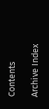Contents

Archive Index